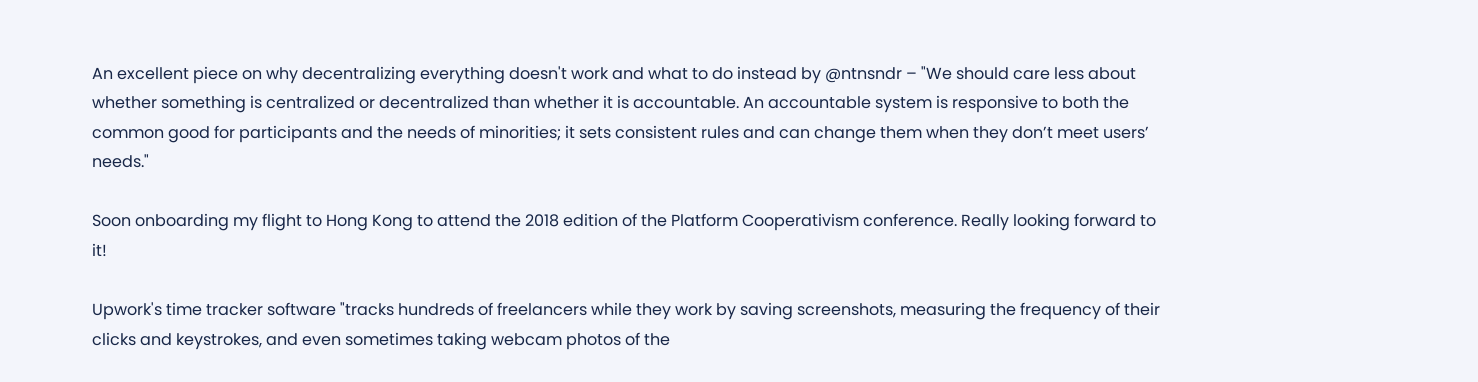An excellent piece on why decentralizing everything doesn't work and what to do instead by @ntnsndr – "We should care less about whether something is centralized or decentralized than whether it is accountable. An accountable system is responsive to both the common good for participants and the needs of minorities; it sets consistent rules and can change them when they don’t meet users’ needs."

Soon onboarding my flight to Hong Kong to attend the 2018 edition of the Platform Cooperativism conference. Really looking forward to it!

Upwork's time tracker software "tracks hundreds of freelancers while they work by saving screenshots, measuring the frequency of their clicks and keystrokes, and even sometimes taking webcam photos of the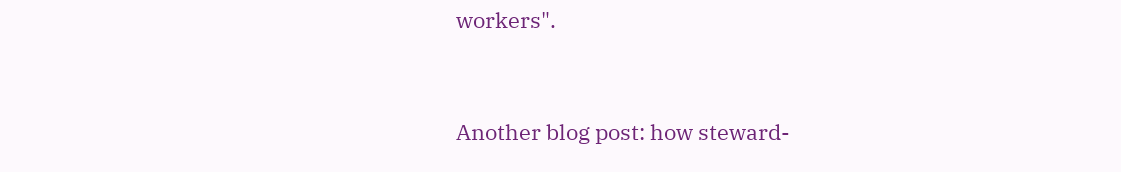workers".


Another blog post: how steward-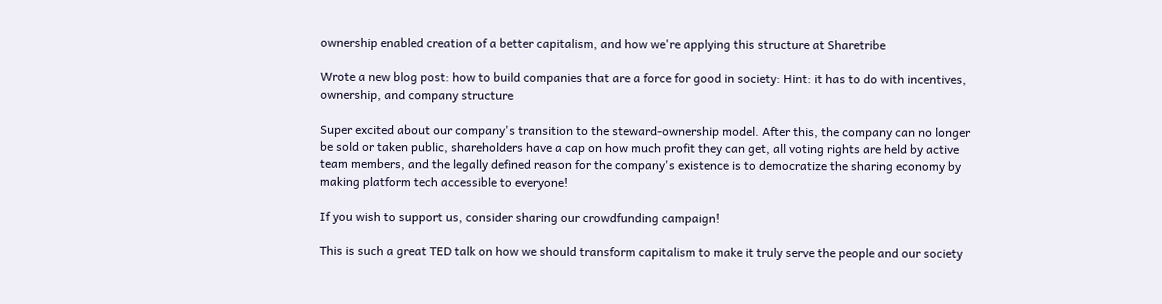ownership enabled creation of a better capitalism, and how we're applying this structure at Sharetribe

Wrote a new blog post: how to build companies that are a force for good in society: Hint: it has to do with incentives, ownership, and company structure

Super excited about our company's transition to the steward-ownership model. After this, the company can no longer be sold or taken public, shareholders have a cap on how much profit they can get, all voting rights are held by active team members, and the legally defined reason for the company's existence is to democratize the sharing economy by making platform tech accessible to everyone!

If you wish to support us, consider sharing our crowdfunding campaign!

This is such a great TED talk on how we should transform capitalism to make it truly serve the people and our society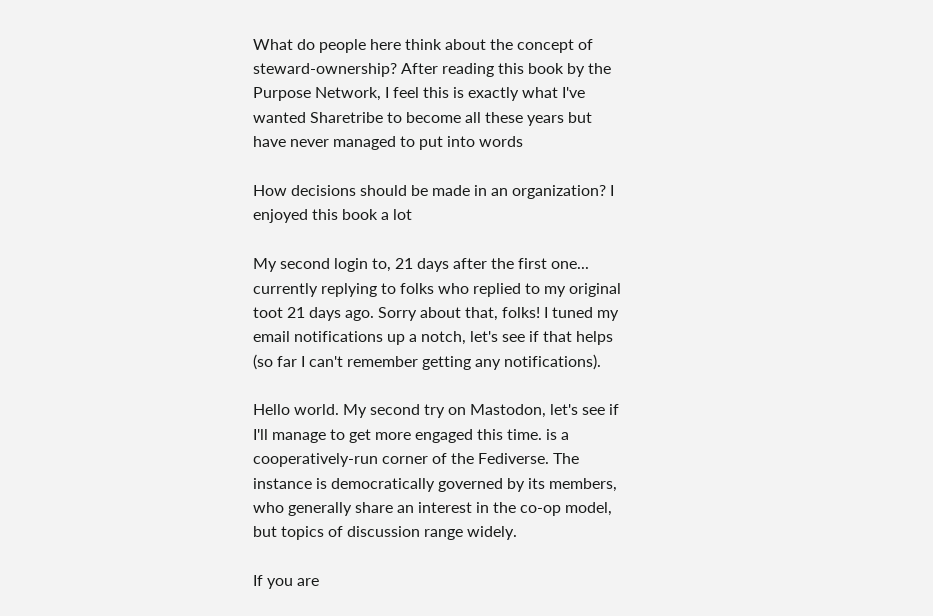What do people here think about the concept of steward-ownership? After reading this book by the Purpose Network, I feel this is exactly what I've wanted Sharetribe to become all these years but have never managed to put into words

How decisions should be made in an organization? I enjoyed this book a lot

My second login to, 21 days after the first one... currently replying to folks who replied to my original toot 21 days ago. Sorry about that, folks! I tuned my email notifications up a notch, let's see if that helps (so far I can't remember getting any notifications).

Hello world. My second try on Mastodon, let's see if I'll manage to get more engaged this time. is a cooperatively-run corner of the Fediverse. The instance is democratically governed by its members, who generally share an interest in the co-op model, but topics of discussion range widely.

If you are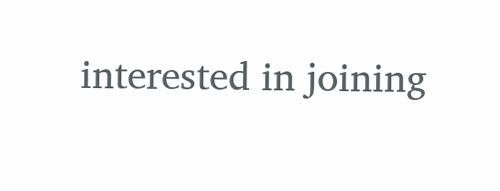interested in joining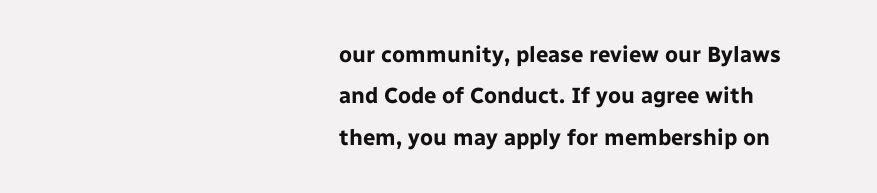our community, please review our Bylaws and Code of Conduct. If you agree with them, you may apply for membership on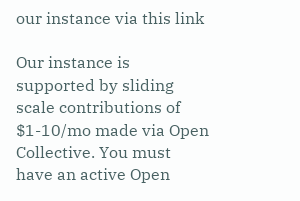our instance via this link

Our instance is supported by sliding scale contributions of $1-10/mo made via Open Collective. You must have an active Open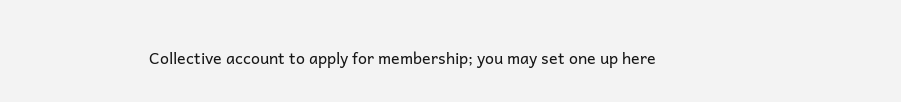Collective account to apply for membership; you may set one up here